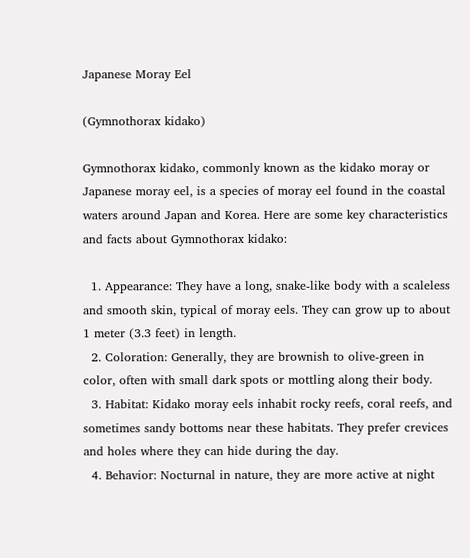Japanese Moray Eel

(Gymnothorax kidako)

Gymnothorax kidako, commonly known as the kidako moray or Japanese moray eel, is a species of moray eel found in the coastal waters around Japan and Korea. Here are some key characteristics and facts about Gymnothorax kidako:

  1. Appearance: They have a long, snake-like body with a scaleless and smooth skin, typical of moray eels. They can grow up to about 1 meter (3.3 feet) in length.
  2. Coloration: Generally, they are brownish to olive-green in color, often with small dark spots or mottling along their body.
  3. Habitat: Kidako moray eels inhabit rocky reefs, coral reefs, and sometimes sandy bottoms near these habitats. They prefer crevices and holes where they can hide during the day.
  4. Behavior: Nocturnal in nature, they are more active at night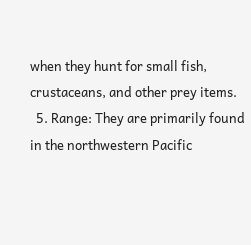when they hunt for small fish, crustaceans, and other prey items.
  5. Range: They are primarily found in the northwestern Pacific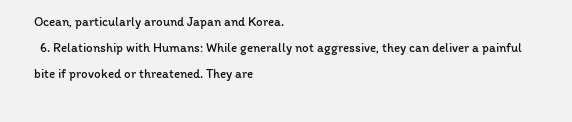Ocean, particularly around Japan and Korea.
  6. Relationship with Humans: While generally not aggressive, they can deliver a painful bite if provoked or threatened. They are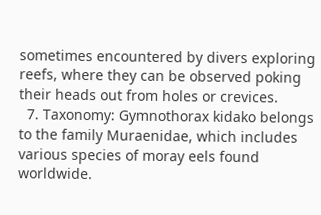sometimes encountered by divers exploring reefs, where they can be observed poking their heads out from holes or crevices.
  7. Taxonomy: Gymnothorax kidako belongs to the family Muraenidae, which includes various species of moray eels found worldwide.